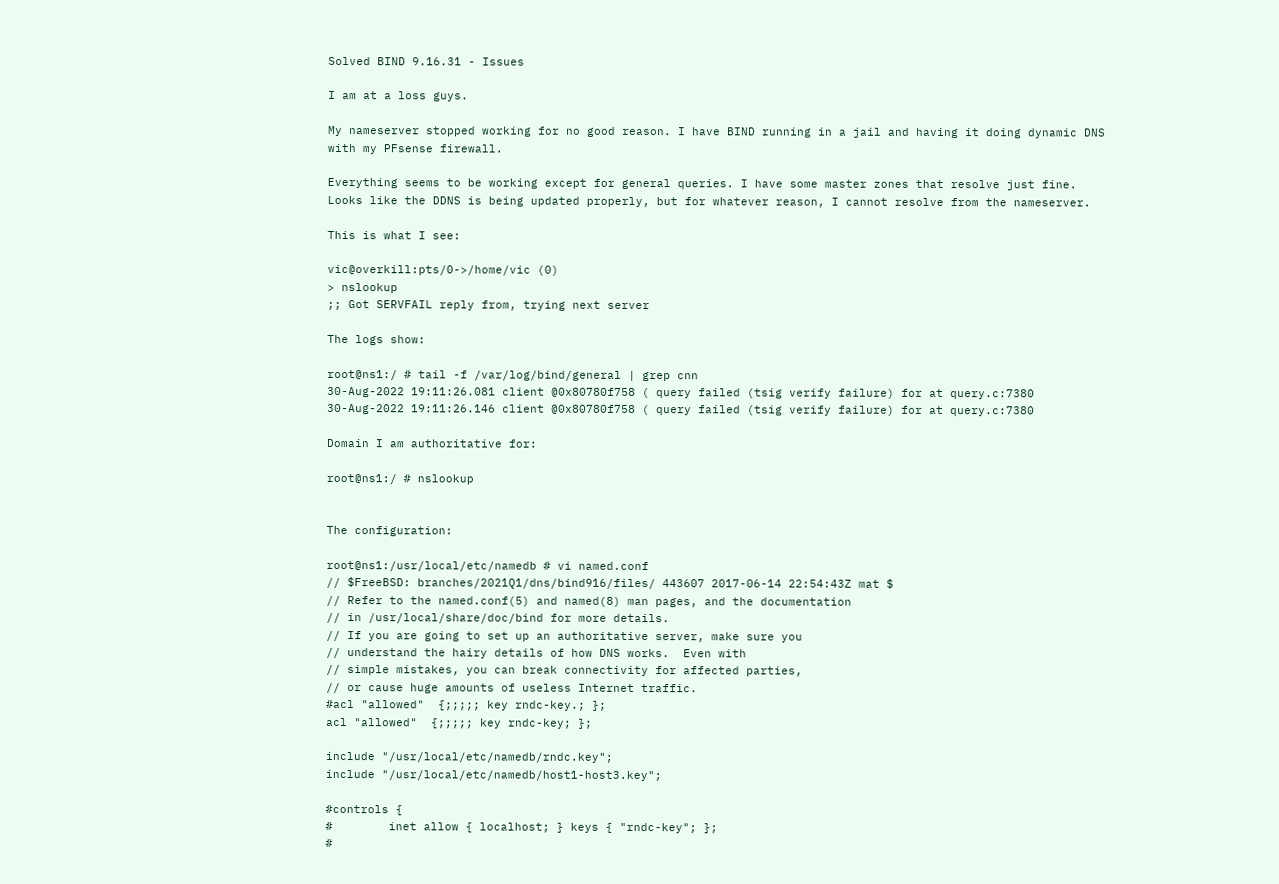Solved BIND 9.16.31 - Issues

I am at a loss guys.

My nameserver stopped working for no good reason. I have BIND running in a jail and having it doing dynamic DNS with my PFsense firewall.

Everything seems to be working except for general queries. I have some master zones that resolve just fine. Looks like the DDNS is being updated properly, but for whatever reason, I cannot resolve from the nameserver.

This is what I see:

vic@overkill:pts/0->/home/vic (0)
> nslookup
;; Got SERVFAIL reply from, trying next server

The logs show:

root@ns1:/ # tail -f /var/log/bind/general | grep cnn
30-Aug-2022 19:11:26.081 client @0x80780f758 ( query failed (tsig verify failure) for at query.c:7380
30-Aug-2022 19:11:26.146 client @0x80780f758 ( query failed (tsig verify failure) for at query.c:7380

Domain I am authoritative for:

root@ns1:/ # nslookup


The configuration:

root@ns1:/usr/local/etc/namedb # vi named.conf
// $FreeBSD: branches/2021Q1/dns/bind916/files/ 443607 2017-06-14 22:54:43Z mat $
// Refer to the named.conf(5) and named(8) man pages, and the documentation
// in /usr/local/share/doc/bind for more details.
// If you are going to set up an authoritative server, make sure you
// understand the hairy details of how DNS works.  Even with
// simple mistakes, you can break connectivity for affected parties,
// or cause huge amounts of useless Internet traffic.
#acl "allowed"  {;;;;; key rndc-key.; };
acl "allowed"  {;;;;; key rndc-key; };

include "/usr/local/etc/namedb/rndc.key";
include "/usr/local/etc/namedb/host1-host3.key";

#controls {
#        inet allow { localhost; } keys { "rndc-key"; };
#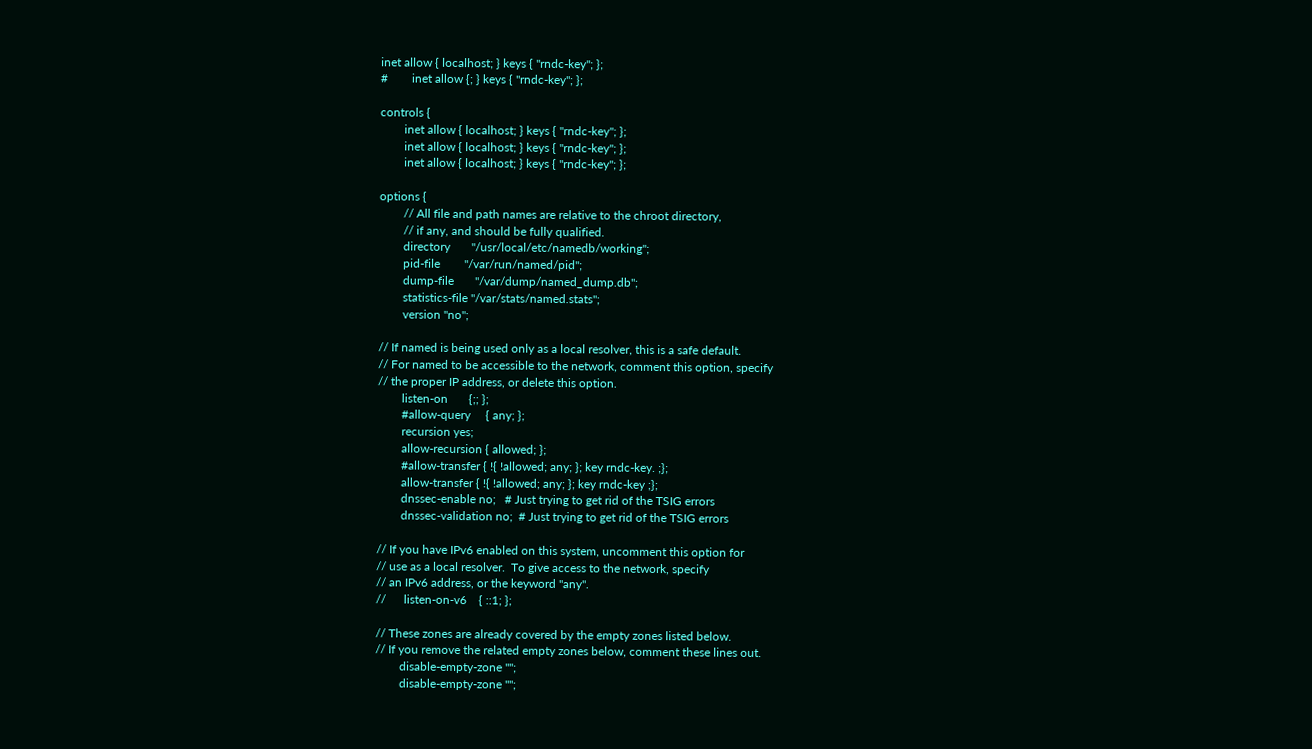inet allow { localhost; } keys { "rndc-key"; };
#        inet allow {; } keys { "rndc-key"; };

controls {
        inet allow { localhost; } keys { "rndc-key"; };
        inet allow { localhost; } keys { "rndc-key"; };
        inet allow { localhost; } keys { "rndc-key"; };

options {
        // All file and path names are relative to the chroot directory,
        // if any, and should be fully qualified.
        directory       "/usr/local/etc/namedb/working";
        pid-file        "/var/run/named/pid";
        dump-file       "/var/dump/named_dump.db";
        statistics-file "/var/stats/named.stats";
        version "no";

// If named is being used only as a local resolver, this is a safe default.
// For named to be accessible to the network, comment this option, specify
// the proper IP address, or delete this option.
        listen-on       {;; };
        #allow-query     { any; };
        recursion yes;
        allow-recursion { allowed; };
        #allow-transfer { !{ !allowed; any; }; key rndc-key. ;};
        allow-transfer { !{ !allowed; any; }; key rndc-key ;};
        dnssec-enable no;   # Just trying to get rid of the TSIG errors
        dnssec-validation no;  # Just trying to get rid of the TSIG errors

// If you have IPv6 enabled on this system, uncomment this option for
// use as a local resolver.  To give access to the network, specify
// an IPv6 address, or the keyword "any".
//      listen-on-v6    { ::1; };

// These zones are already covered by the empty zones listed below.
// If you remove the related empty zones below, comment these lines out.
        disable-empty-zone "";
        disable-empty-zone "";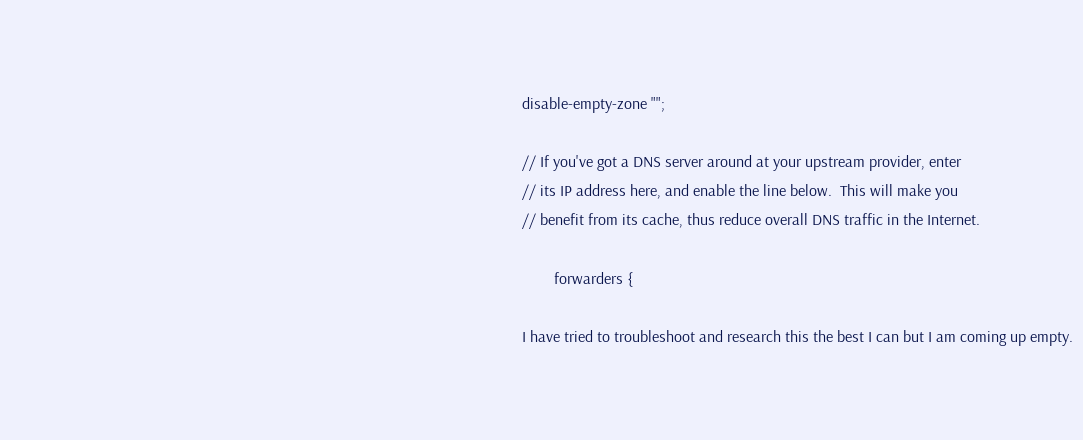disable-empty-zone "";

// If you've got a DNS server around at your upstream provider, enter
// its IP address here, and enable the line below.  This will make you
// benefit from its cache, thus reduce overall DNS traffic in the Internet.

        forwarders {

I have tried to troubleshoot and research this the best I can but I am coming up empty.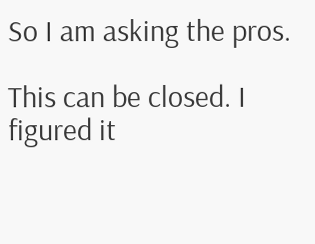So I am asking the pros.

This can be closed. I figured it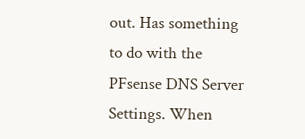out. Has something to do with the PFsense DNS Server Settings. When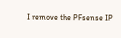I remove the PFsense IP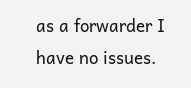as a forwarder I have no issues.